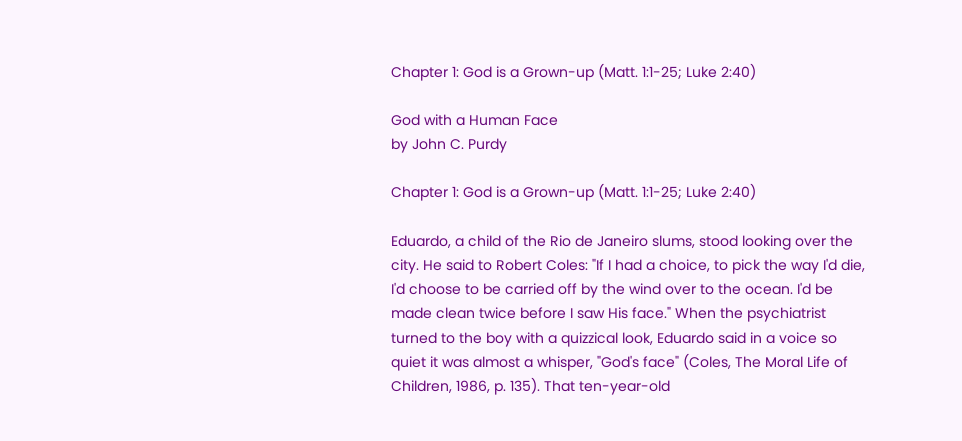Chapter 1: God is a Grown-up (Matt. 1:1-25; Luke 2:40)

God with a Human Face
by John C. Purdy

Chapter 1: God is a Grown-up (Matt. 1:1-25; Luke 2:40)

Eduardo, a child of the Rio de Janeiro slums, stood looking over the city. He said to Robert Coles: "If I had a choice, to pick the way I'd die, I'd choose to be carried off by the wind over to the ocean. I'd be made clean twice before I saw His face." When the psychiatrist turned to the boy with a quizzical look, Eduardo said in a voice so quiet it was almost a whisper, "God's face" (Coles, The Moral Life of Children, 1986, p. 135). That ten-year-old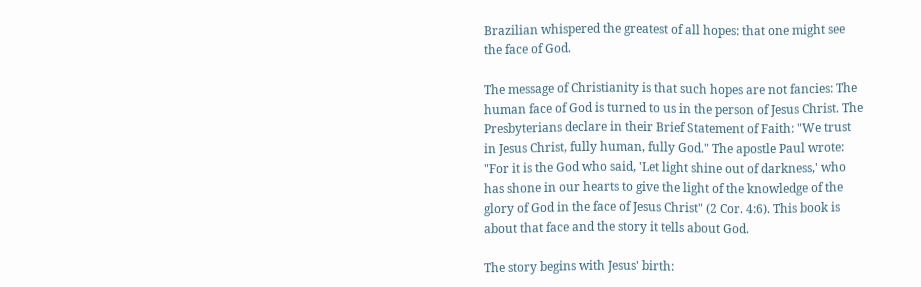Brazilian whispered the greatest of all hopes: that one might see the face of God.

The message of Christianity is that such hopes are not fancies: The human face of God is turned to us in the person of Jesus Christ. The Presbyterians declare in their Brief Statement of Faith: "We trust in Jesus Christ, fully human, fully God." The apostle Paul wrote: "For it is the God who said, 'Let light shine out of darkness,' who has shone in our hearts to give the light of the knowledge of the glory of God in the face of Jesus Christ" (2 Cor. 4:6). This book is about that face and the story it tells about God.

The story begins with Jesus' birth: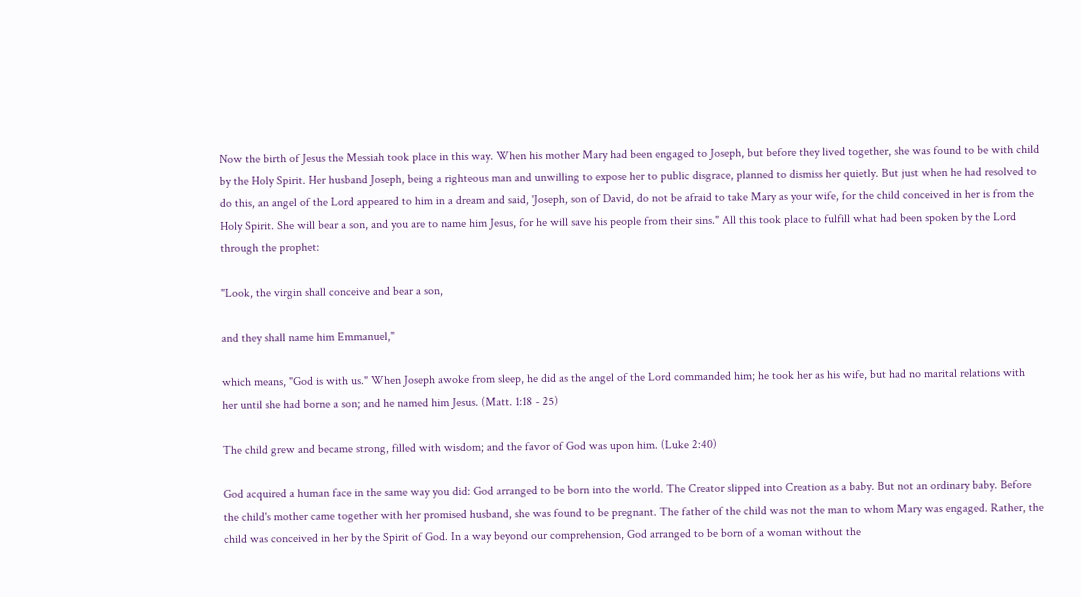Now the birth of Jesus the Messiah took place in this way. When his mother Mary had been engaged to Joseph, but before they lived together, she was found to be with child by the Holy Spirit. Her husband Joseph, being a righteous man and unwilling to expose her to public disgrace, planned to dismiss her quietly. But just when he had resolved to do this, an angel of the Lord appeared to him in a dream and said, 'Joseph, son of David, do not be afraid to take Mary as your wife, for the child conceived in her is from the Holy Spirit. She will bear a son, and you are to name him Jesus, for he will save his people from their sins." All this took place to fulfill what had been spoken by the Lord through the prophet:

"Look, the virgin shall conceive and bear a son,

and they shall name him Emmanuel,"

which means, "God is with us." When Joseph awoke from sleep, he did as the angel of the Lord commanded him; he took her as his wife, but had no marital relations with her until she had borne a son; and he named him Jesus. (Matt. 1:18 - 25)

The child grew and became strong, filled with wisdom; and the favor of God was upon him. (Luke 2:40)

God acquired a human face in the same way you did: God arranged to be born into the world. The Creator slipped into Creation as a baby. But not an ordinary baby. Before the child's mother came together with her promised husband, she was found to be pregnant. The father of the child was not the man to whom Mary was engaged. Rather, the child was conceived in her by the Spirit of God. In a way beyond our comprehension, God arranged to be born of a woman without the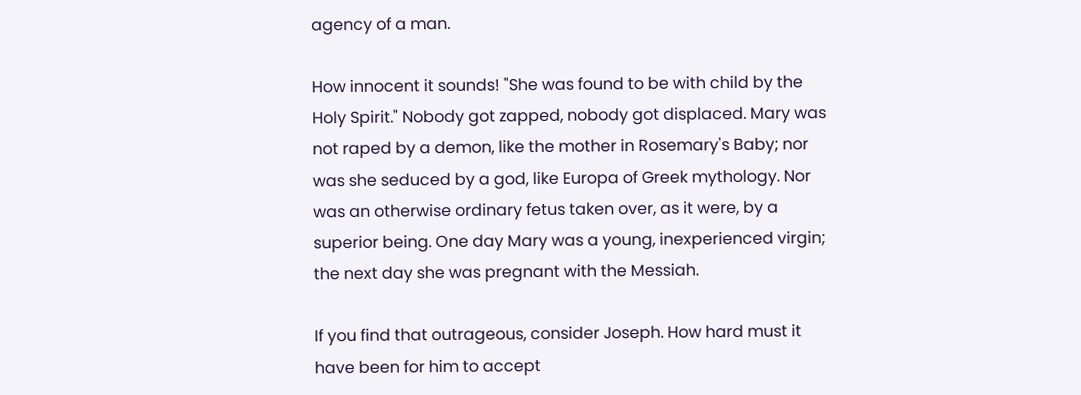agency of a man.

How innocent it sounds! "She was found to be with child by the Holy Spirit." Nobody got zapped, nobody got displaced. Mary was not raped by a demon, like the mother in Rosemary's Baby; nor was she seduced by a god, like Europa of Greek mythology. Nor was an otherwise ordinary fetus taken over, as it were, by a superior being. One day Mary was a young, inexperienced virgin; the next day she was pregnant with the Messiah.

If you find that outrageous, consider Joseph. How hard must it have been for him to accept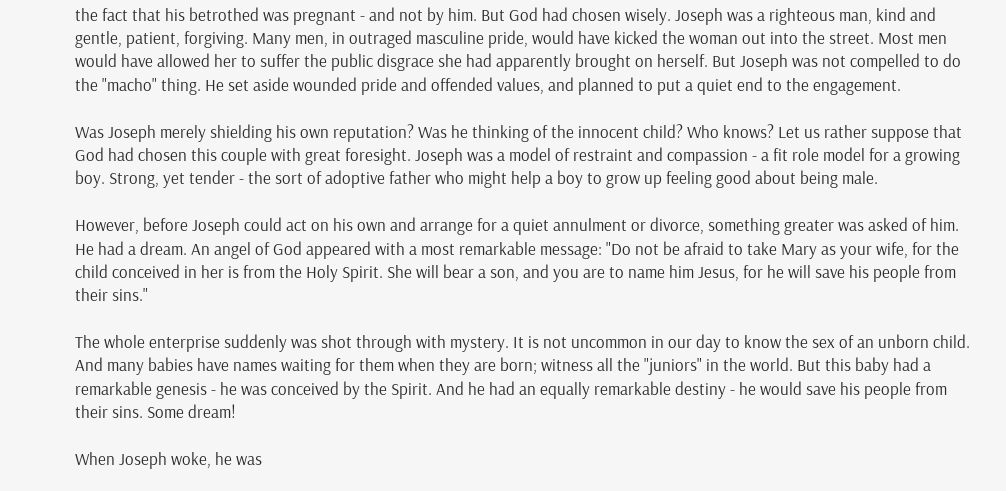the fact that his betrothed was pregnant - and not by him. But God had chosen wisely. Joseph was a righteous man, kind and gentle, patient, forgiving. Many men, in outraged masculine pride, would have kicked the woman out into the street. Most men would have allowed her to suffer the public disgrace she had apparently brought on herself. But Joseph was not compelled to do the "macho" thing. He set aside wounded pride and offended values, and planned to put a quiet end to the engagement.

Was Joseph merely shielding his own reputation? Was he thinking of the innocent child? Who knows? Let us rather suppose that God had chosen this couple with great foresight. Joseph was a model of restraint and compassion - a fit role model for a growing boy. Strong, yet tender - the sort of adoptive father who might help a boy to grow up feeling good about being male.

However, before Joseph could act on his own and arrange for a quiet annulment or divorce, something greater was asked of him. He had a dream. An angel of God appeared with a most remarkable message: "Do not be afraid to take Mary as your wife, for the child conceived in her is from the Holy Spirit. She will bear a son, and you are to name him Jesus, for he will save his people from their sins."

The whole enterprise suddenly was shot through with mystery. It is not uncommon in our day to know the sex of an unborn child. And many babies have names waiting for them when they are born; witness all the "juniors" in the world. But this baby had a remarkable genesis - he was conceived by the Spirit. And he had an equally remarkable destiny - he would save his people from their sins. Some dream!

When Joseph woke, he was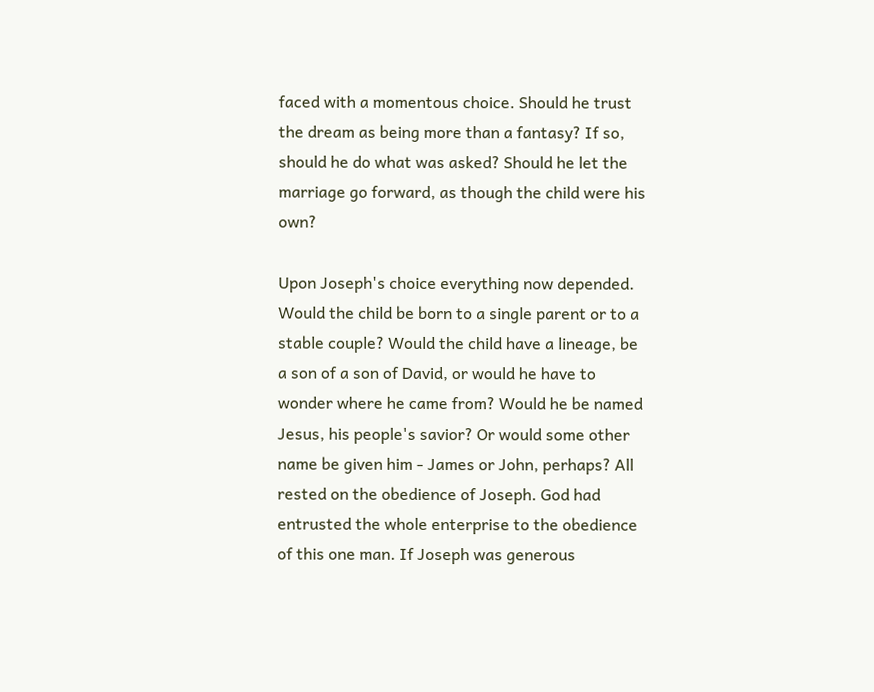faced with a momentous choice. Should he trust the dream as being more than a fantasy? If so, should he do what was asked? Should he let the marriage go forward, as though the child were his own?

Upon Joseph's choice everything now depended. Would the child be born to a single parent or to a stable couple? Would the child have a lineage, be a son of a son of David, or would he have to wonder where he came from? Would he be named Jesus, his people's savior? Or would some other name be given him - James or John, perhaps? All rested on the obedience of Joseph. God had entrusted the whole enterprise to the obedience of this one man. If Joseph was generous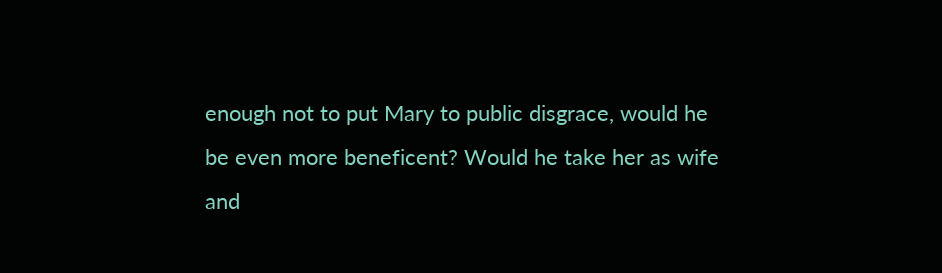enough not to put Mary to public disgrace, would he be even more beneficent? Would he take her as wife and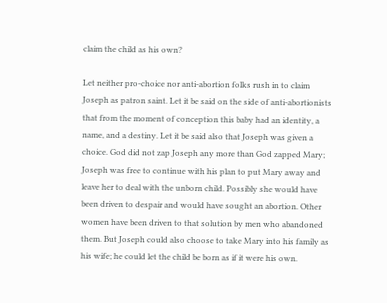claim the child as his own?

Let neither pro-choice nor anti-abortion folks rush in to claim Joseph as patron saint. Let it be said on the side of anti-abortionists that from the moment of conception this baby had an identity, a name, and a destiny. Let it be said also that Joseph was given a choice. God did not zap Joseph any more than God zapped Mary; Joseph was free to continue with his plan to put Mary away and leave her to deal with the unborn child. Possibly she would have been driven to despair and would have sought an abortion. Other women have been driven to that solution by men who abandoned them. But Joseph could also choose to take Mary into his family as his wife; he could let the child be born as if it were his own.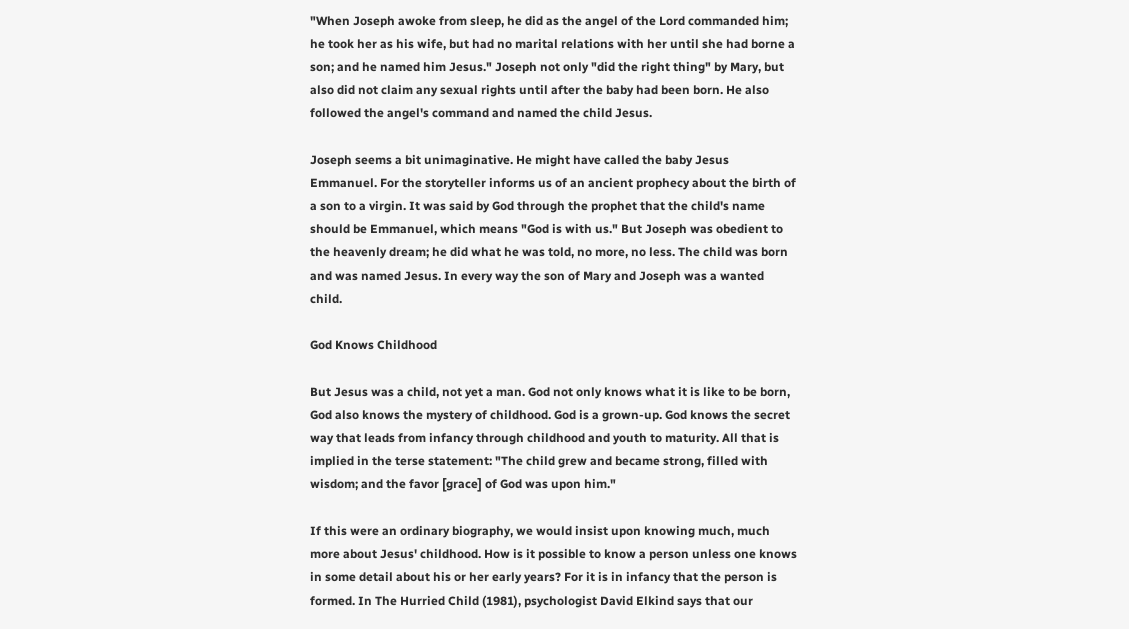"When Joseph awoke from sleep, he did as the angel of the Lord commanded him; he took her as his wife, but had no marital relations with her until she had borne a son; and he named him Jesus." Joseph not only "did the right thing" by Mary, but also did not claim any sexual rights until after the baby had been born. He also followed the angel's command and named the child Jesus.

Joseph seems a bit unimaginative. He might have called the baby Jesus Emmanuel. For the storyteller informs us of an ancient prophecy about the birth of a son to a virgin. It was said by God through the prophet that the child's name should be Emmanuel, which means "God is with us." But Joseph was obedient to the heavenly dream; he did what he was told, no more, no less. The child was born and was named Jesus. In every way the son of Mary and Joseph was a wanted child.

God Knows Childhood

But Jesus was a child, not yet a man. God not only knows what it is like to be born, God also knows the mystery of childhood. God is a grown-up. God knows the secret way that leads from infancy through childhood and youth to maturity. All that is implied in the terse statement: "The child grew and became strong, filled with wisdom; and the favor [grace] of God was upon him."

If this were an ordinary biography, we would insist upon knowing much, much more about Jesus' childhood. How is it possible to know a person unless one knows in some detail about his or her early years? For it is in infancy that the person is formed. In The Hurried Child (1981), psychologist David Elkind says that our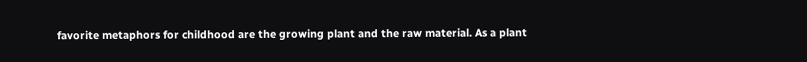favorite metaphors for childhood are the growing plant and the raw material. As a plant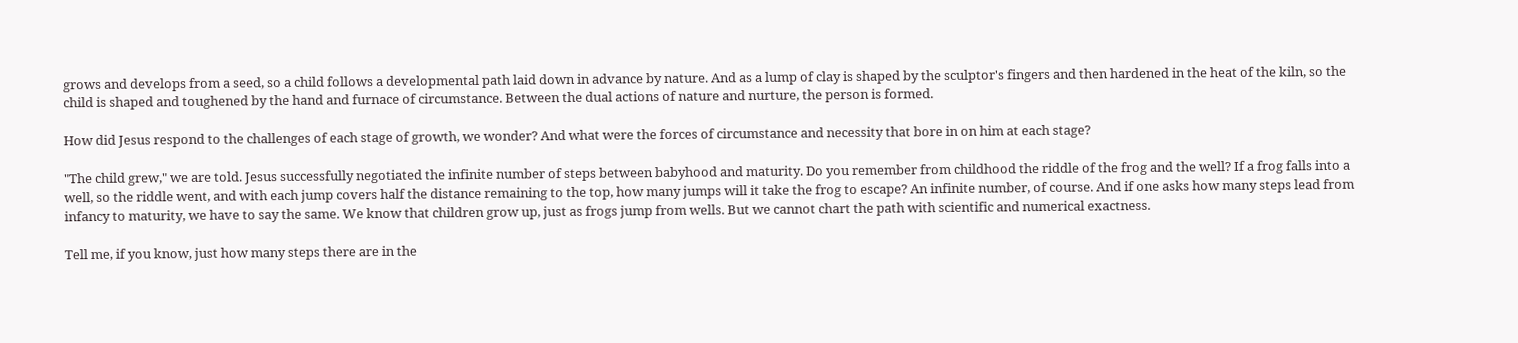grows and develops from a seed, so a child follows a developmental path laid down in advance by nature. And as a lump of clay is shaped by the sculptor's fingers and then hardened in the heat of the kiln, so the child is shaped and toughened by the hand and furnace of circumstance. Between the dual actions of nature and nurture, the person is formed.

How did Jesus respond to the challenges of each stage of growth, we wonder? And what were the forces of circumstance and necessity that bore in on him at each stage?

"The child grew," we are told. Jesus successfully negotiated the infinite number of steps between babyhood and maturity. Do you remember from childhood the riddle of the frog and the well? If a frog falls into a well, so the riddle went, and with each jump covers half the distance remaining to the top, how many jumps will it take the frog to escape? An infinite number, of course. And if one asks how many steps lead from infancy to maturity, we have to say the same. We know that children grow up, just as frogs jump from wells. But we cannot chart the path with scientific and numerical exactness.

Tell me, if you know, just how many steps there are in the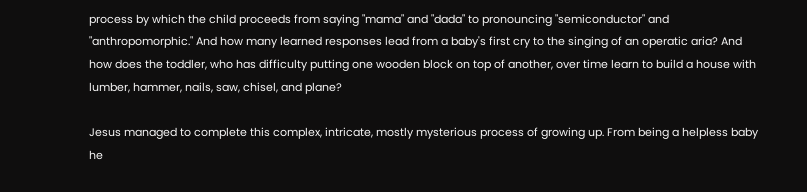process by which the child proceeds from saying "mama" and "dada" to pronouncing "semiconductor" and "anthropomorphic." And how many learned responses lead from a baby's first cry to the singing of an operatic aria? And how does the toddler, who has difficulty putting one wooden block on top of another, over time learn to build a house with lumber, hammer, nails, saw, chisel, and plane?

Jesus managed to complete this complex, intricate, mostly mysterious process of growing up. From being a helpless baby he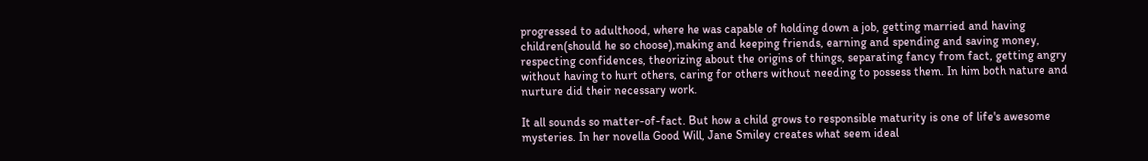progressed to adulthood, where he was capable of holding down a job, getting married and having children(should he so choose),making and keeping friends, earning and spending and saving money, respecting confidences, theorizing about the origins of things, separating fancy from fact, getting angry without having to hurt others, caring for others without needing to possess them. In him both nature and nurture did their necessary work.

It all sounds so matter-of-fact. But how a child grows to responsible maturity is one of life's awesome mysteries. In her novella Good Will, Jane Smiley creates what seem ideal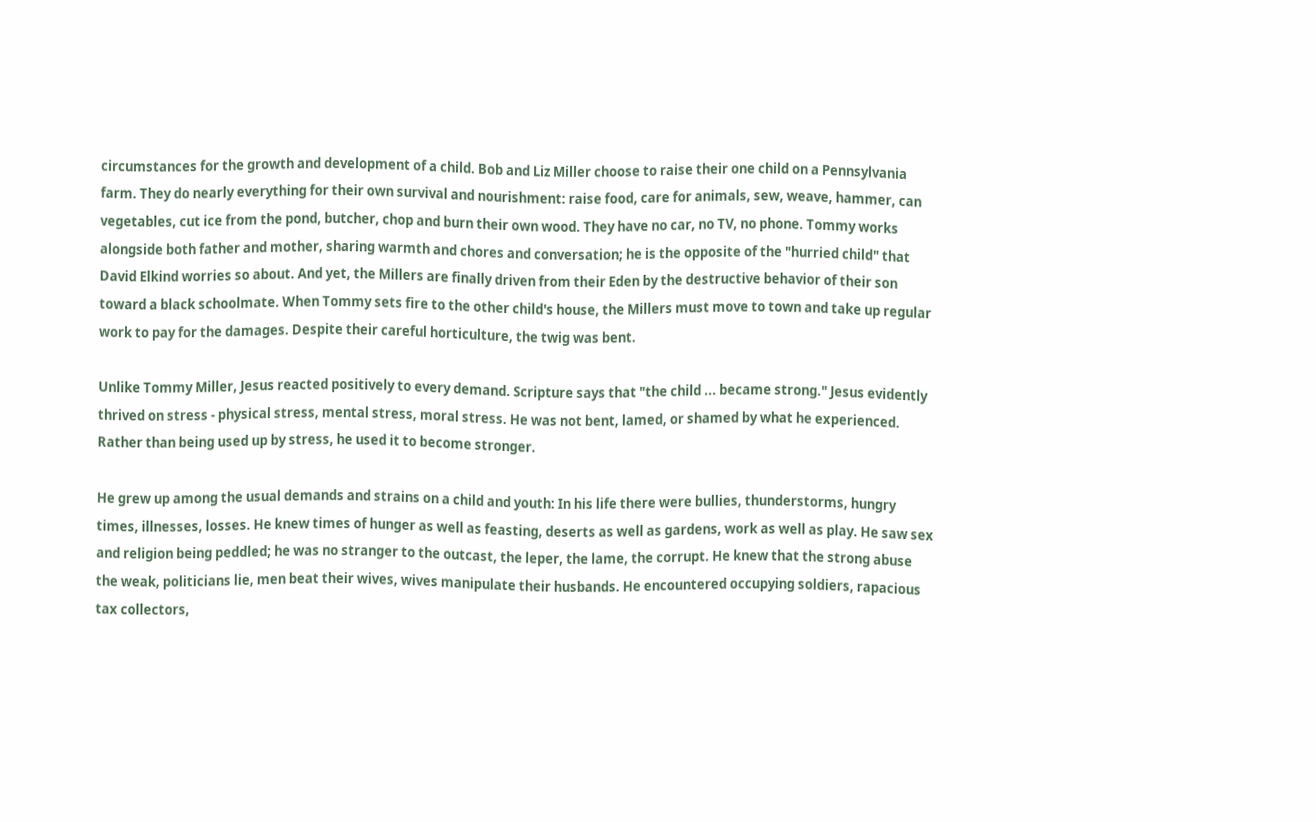circumstances for the growth and development of a child. Bob and Liz Miller choose to raise their one child on a Pennsylvania farm. They do nearly everything for their own survival and nourishment: raise food, care for animals, sew, weave, hammer, can vegetables, cut ice from the pond, butcher, chop and burn their own wood. They have no car, no TV, no phone. Tommy works alongside both father and mother, sharing warmth and chores and conversation; he is the opposite of the "hurried child" that David Elkind worries so about. And yet, the Millers are finally driven from their Eden by the destructive behavior of their son toward a black schoolmate. When Tommy sets fire to the other child's house, the Millers must move to town and take up regular work to pay for the damages. Despite their careful horticulture, the twig was bent.

Unlike Tommy Miller, Jesus reacted positively to every demand. Scripture says that "the child ... became strong." Jesus evidently thrived on stress - physical stress, mental stress, moral stress. He was not bent, lamed, or shamed by what he experienced. Rather than being used up by stress, he used it to become stronger.

He grew up among the usual demands and strains on a child and youth: In his life there were bullies, thunderstorms, hungry times, illnesses, losses. He knew times of hunger as well as feasting, deserts as well as gardens, work as well as play. He saw sex and religion being peddled; he was no stranger to the outcast, the leper, the lame, the corrupt. He knew that the strong abuse the weak, politicians lie, men beat their wives, wives manipulate their husbands. He encountered occupying soldiers, rapacious tax collectors,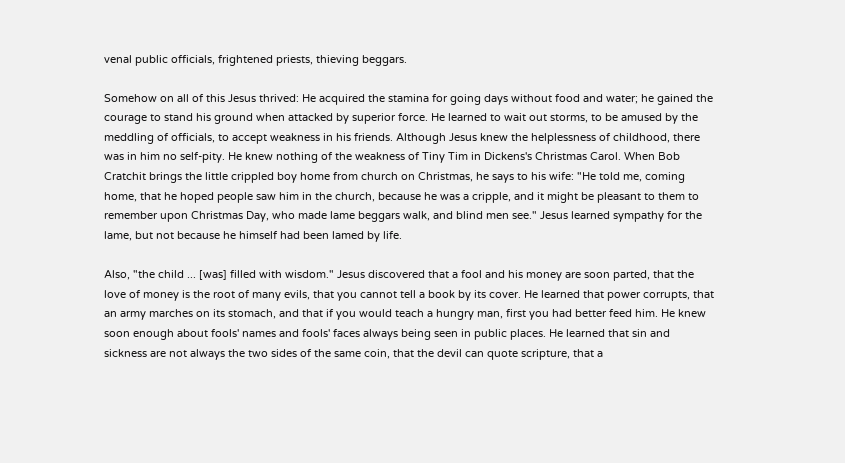venal public officials, frightened priests, thieving beggars.

Somehow on all of this Jesus thrived: He acquired the stamina for going days without food and water; he gained the courage to stand his ground when attacked by superior force. He learned to wait out storms, to be amused by the meddling of officials, to accept weakness in his friends. Although Jesus knew the helplessness of childhood, there was in him no self-pity. He knew nothing of the weakness of Tiny Tim in Dickens's Christmas Carol. When Bob Cratchit brings the little crippled boy home from church on Christmas, he says to his wife: "He told me, coming home, that he hoped people saw him in the church, because he was a cripple, and it might be pleasant to them to remember upon Christmas Day, who made lame beggars walk, and blind men see." Jesus learned sympathy for the lame, but not because he himself had been lamed by life.

Also, "the child ... [was] filled with wisdom." Jesus discovered that a fool and his money are soon parted, that the love of money is the root of many evils, that you cannot tell a book by its cover. He learned that power corrupts, that an army marches on its stomach, and that if you would teach a hungry man, first you had better feed him. He knew soon enough about fools' names and fools' faces always being seen in public places. He learned that sin and sickness are not always the two sides of the same coin, that the devil can quote scripture, that a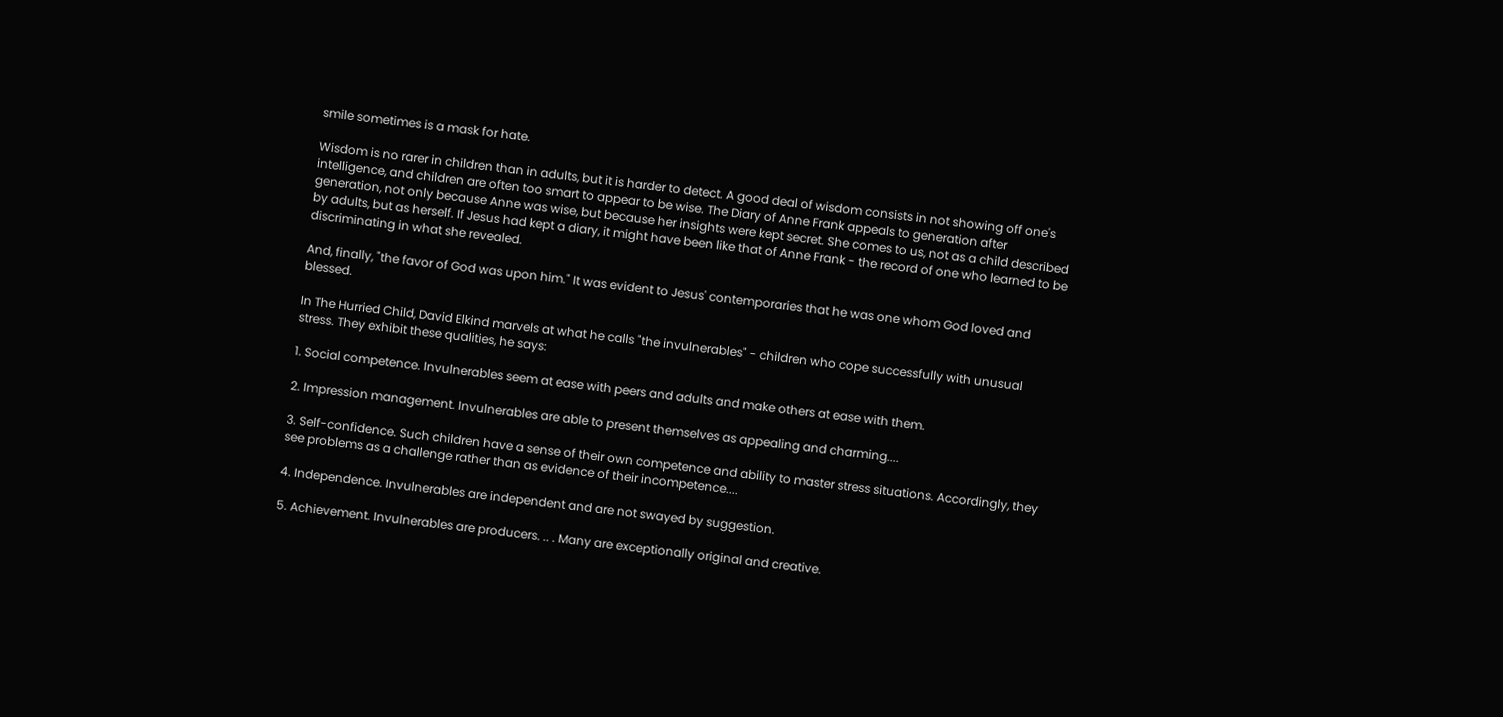smile sometimes is a mask for hate.

Wisdom is no rarer in children than in adults, but it is harder to detect. A good deal of wisdom consists in not showing off one's intelligence, and children are often too smart to appear to be wise. The Diary of Anne Frank appeals to generation after generation, not only because Anne was wise, but because her insights were kept secret. She comes to us, not as a child described by adults, but as herself. If Jesus had kept a diary, it might have been like that of Anne Frank - the record of one who learned to be discriminating in what she revealed.

And, finally, "the favor of God was upon him." It was evident to Jesus' contemporaries that he was one whom God loved and blessed.

In The Hurried Child, David Elkind marvels at what he calls "the invulnerables" - children who cope successfully with unusual stress. They exhibit these qualities, he says:

1. Social competence. Invulnerables seem at ease with peers and adults and make others at ease with them.

2. Impression management. Invulnerables are able to present themselves as appealing and charming....

3. Self-confidence. Such children have a sense of their own competence and ability to master stress situations. Accordingly, they see problems as a challenge rather than as evidence of their incompetence....

4. Independence. Invulnerables are independent and are not swayed by suggestion.

5. Achievement. Invulnerables are producers. .. . Many are exceptionally original and creative.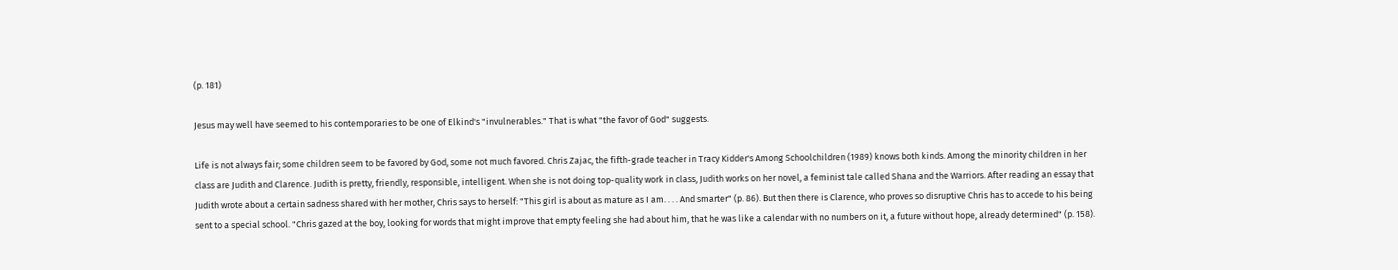(p. 181)

Jesus may well have seemed to his contemporaries to be one of Elkind's "invulnerables." That is what "the favor of God" suggests.

Life is not always fair; some children seem to be favored by God, some not much favored. Chris Zajac, the fifth-grade teacher in Tracy Kidder's Among Schoolchildren (1989) knows both kinds. Among the minority children in her class are Judith and Clarence. Judith is pretty, friendly, responsible, intelligent. When she is not doing top-quality work in class, Judith works on her novel, a feminist tale called Shana and the Warriors. After reading an essay that Judith wrote about a certain sadness shared with her mother, Chris says to herself: "This girl is about as mature as I am. . . . And smarter" (p. 86). But then there is Clarence, who proves so disruptive Chris has to accede to his being sent to a special school. "Chris gazed at the boy, looking for words that might improve that empty feeling she had about him, that he was like a calendar with no numbers on it, a future without hope, already determined" (p. 158).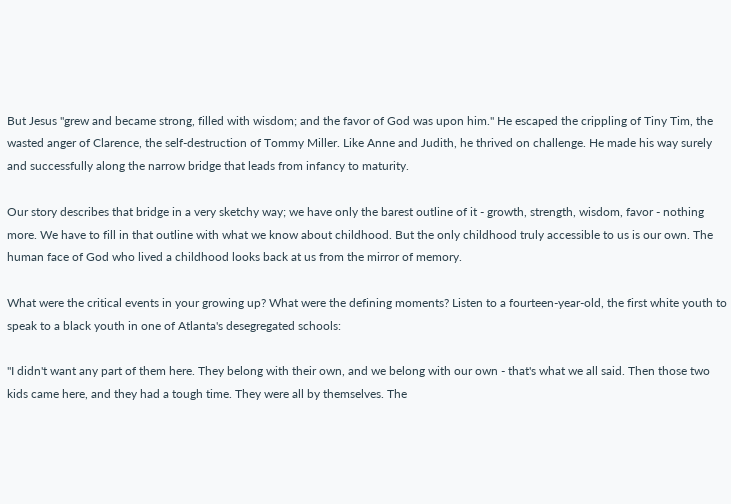But Jesus "grew and became strong, filled with wisdom; and the favor of God was upon him." He escaped the crippling of Tiny Tim, the wasted anger of Clarence, the self-destruction of Tommy Miller. Like Anne and Judith, he thrived on challenge. He made his way surely and successfully along the narrow bridge that leads from infancy to maturity.

Our story describes that bridge in a very sketchy way; we have only the barest outline of it - growth, strength, wisdom, favor - nothing more. We have to fill in that outline with what we know about childhood. But the only childhood truly accessible to us is our own. The human face of God who lived a childhood looks back at us from the mirror of memory.

What were the critical events in your growing up? What were the defining moments? Listen to a fourteen-year-old, the first white youth to speak to a black youth in one of Atlanta's desegregated schools:

"I didn't want any part of them here. They belong with their own, and we belong with our own - that's what we all said. Then those two kids came here, and they had a tough time. They were all by themselves. The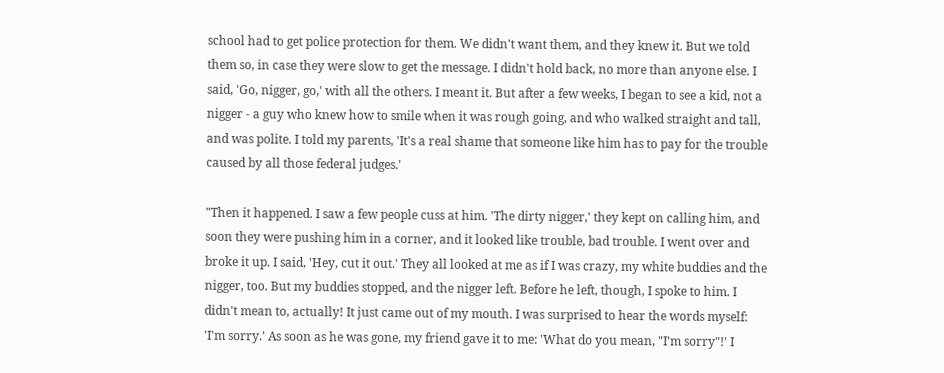school had to get police protection for them. We didn't want them, and they knew it. But we told them so, in case they were slow to get the message. I didn't hold back, no more than anyone else. I said, 'Go, nigger, go,' with all the others. I meant it. But after a few weeks, I began to see a kid, not a nigger - a guy who knew how to smile when it was rough going, and who walked straight and tall, and was polite. I told my parents, 'It's a real shame that someone like him has to pay for the trouble caused by all those federal judges.'

"Then it happened. I saw a few people cuss at him. 'The dirty nigger,' they kept on calling him, and soon they were pushing him in a corner, and it looked like trouble, bad trouble. I went over and broke it up. I said, 'Hey, cut it out.' They all looked at me as if I was crazy, my white buddies and the nigger, too. But my buddies stopped, and the nigger left. Before he left, though, I spoke to him. I didn't mean to, actually! It just came out of my mouth. I was surprised to hear the words myself: 'I'm sorry.' As soon as he was gone, my friend gave it to me: 'What do you mean, "I'm sorry"!' I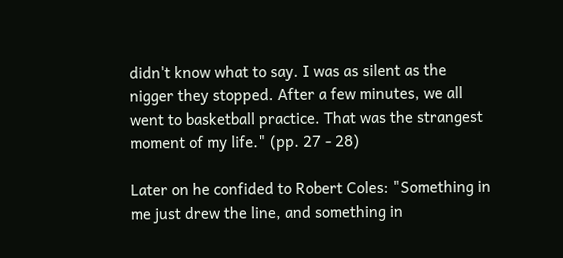didn't know what to say. I was as silent as the nigger they stopped. After a few minutes, we all went to basketball practice. That was the strangest moment of my life." (pp. 27 - 28)

Later on he confided to Robert Coles: "Something in me just drew the line, and something in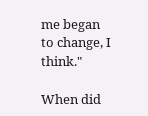me began to change, I think."

When did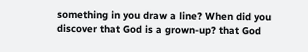something in you draw a line? When did you discover that God is a grown-up? that God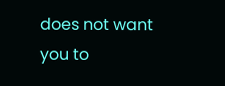does not want you to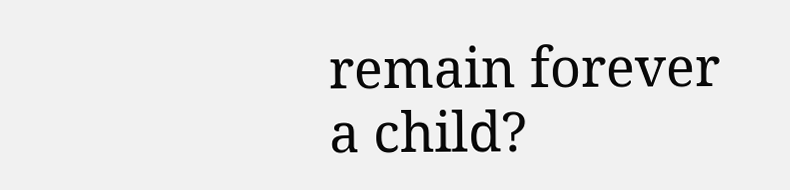remain forever a child?